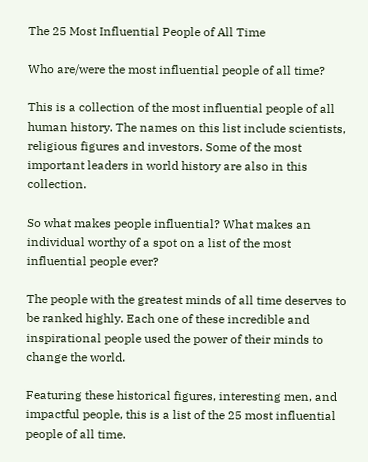The 25 Most Influential People of All Time

Who are/were the most influential people of all time?

This is a collection of the most influential people of all human history. The names on this list include scientists, religious figures and investors. Some of the most important leaders in world history are also in this collection.

So what makes people influential? What makes an individual worthy of a spot on a list of the most influential people ever?

The people with the greatest minds of all time deserves to be ranked highly. Each one of these incredible and inspirational people used the power of their minds to change the world.

Featuring these historical figures, interesting men, and impactful people, this is a list of the 25 most influential people of all time.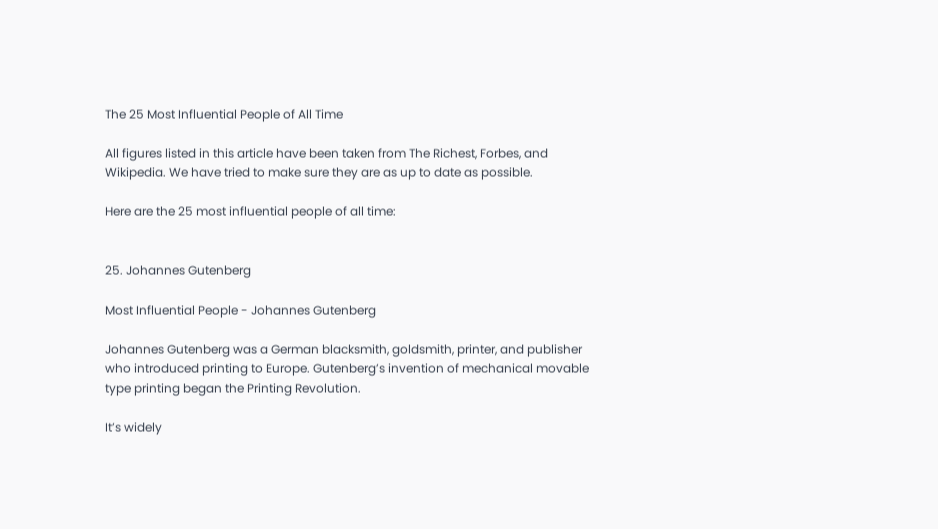The 25 Most Influential People of All Time

All figures listed in this article have been taken from The Richest, Forbes, and Wikipedia. We have tried to make sure they are as up to date as possible.

Here are the 25 most influential people of all time:


25. Johannes Gutenberg

Most Influential People - Johannes Gutenberg

Johannes Gutenberg was a German blacksmith, goldsmith, printer, and publisher who introduced printing to Europe. Gutenberg’s invention of mechanical movable type printing began the Printing Revolution.

It’s widely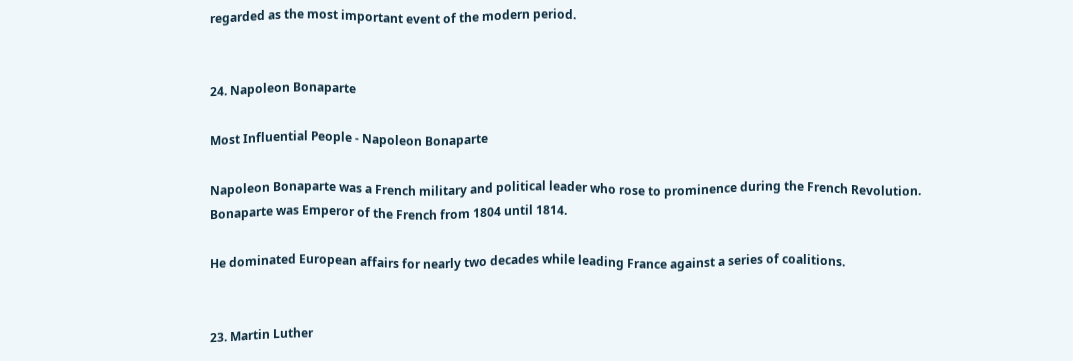regarded as the most important event of the modern period.


24. Napoleon Bonaparte

Most Influential People - Napoleon Bonaparte

Napoleon Bonaparte was a French military and political leader who rose to prominence during the French Revolution. Bonaparte was Emperor of the French from 1804 until 1814.

He dominated European affairs for nearly two decades while leading France against a series of coalitions.


23. Martin Luther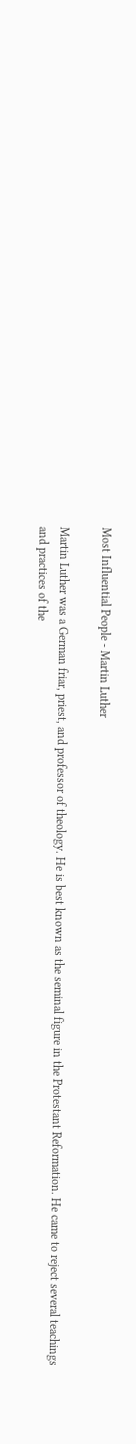Most Influential People - Martin Luther

Martin Luther was a German friar, priest, and professor of theology. He is best known as the seminal figure in the Protestant Reformation. He came to reject several teachings and practices of the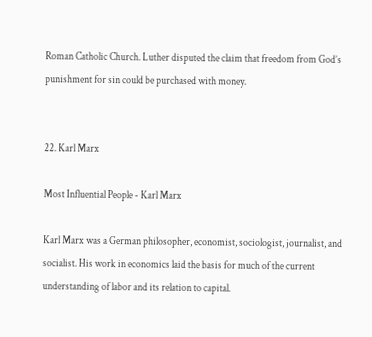Roman Catholic Church. Luther disputed the claim that freedom from God’s punishment for sin could be purchased with money.


22. Karl Marx

Most Influential People - Karl Marx

Karl Marx was a German philosopher, economist, sociologist, journalist, and socialist. His work in economics laid the basis for much of the current understanding of labor and its relation to capital.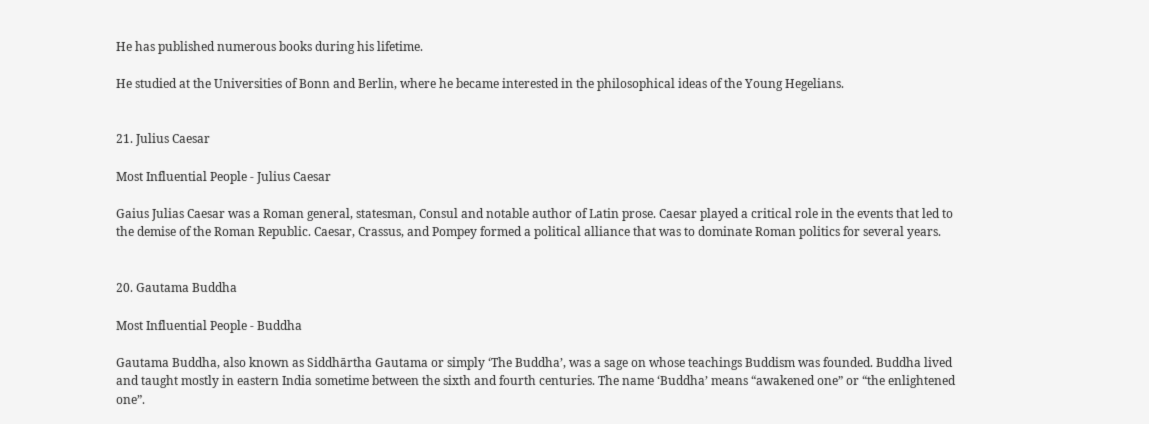He has published numerous books during his lifetime.

He studied at the Universities of Bonn and Berlin, where he became interested in the philosophical ideas of the Young Hegelians.


21. Julius Caesar

Most Influential People - Julius Caesar

Gaius Julias Caesar was a Roman general, statesman, Consul and notable author of Latin prose. Caesar played a critical role in the events that led to the demise of the Roman Republic. Caesar, Crassus, and Pompey formed a political alliance that was to dominate Roman politics for several years.


20. Gautama Buddha

Most Influential People - Buddha

Gautama Buddha, also known as Siddhārtha Gautama or simply ‘The Buddha’, was a sage on whose teachings Buddism was founded. Buddha lived and taught mostly in eastern India sometime between the sixth and fourth centuries. The name ‘Buddha’ means “awakened one” or “the enlightened one”.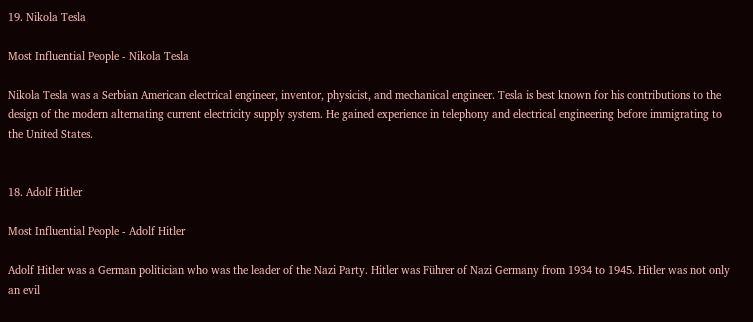19. Nikola Tesla

Most Influential People - Nikola Tesla

Nikola Tesla was a Serbian American electrical engineer, inventor, physicist, and mechanical engineer. Tesla is best known for his contributions to the design of the modern alternating current electricity supply system. He gained experience in telephony and electrical engineering before immigrating to the United States.


18. Adolf Hitler

Most Influential People - Adolf Hitler

Adolf Hitler was a German politician who was the leader of the Nazi Party. Hitler was Führer of Nazi Germany from 1934 to 1945. Hitler was not only an evil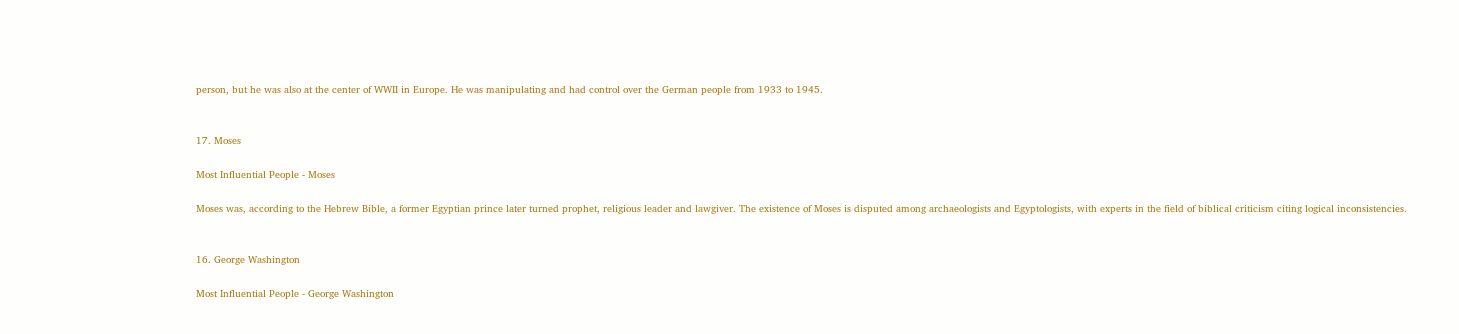person, but he was also at the center of WWII in Europe. He was manipulating and had control over the German people from 1933 to 1945.


17. Moses

Most Influential People - Moses

Moses was, according to the Hebrew Bible, a former Egyptian prince later turned prophet, religious leader and lawgiver. The existence of Moses is disputed among archaeologists and Egyptologists, with experts in the field of biblical criticism citing logical inconsistencies.


16. George Washington

Most Influential People - George Washington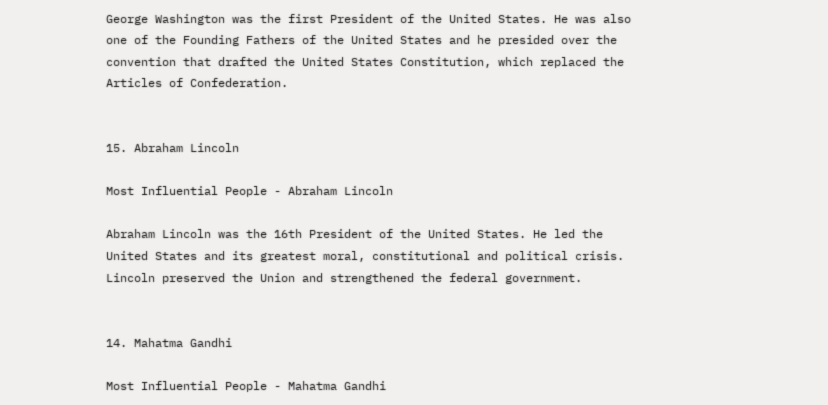George Washington was the first President of the United States. He was also one of the Founding Fathers of the United States and he presided over the convention that drafted the United States Constitution, which replaced the Articles of Confederation.


15. Abraham Lincoln

Most Influential People - Abraham Lincoln

Abraham Lincoln was the 16th President of the United States. He led the United States and its greatest moral, constitutional and political crisis. Lincoln preserved the Union and strengthened the federal government.


14. Mahatma Gandhi

Most Influential People - Mahatma Gandhi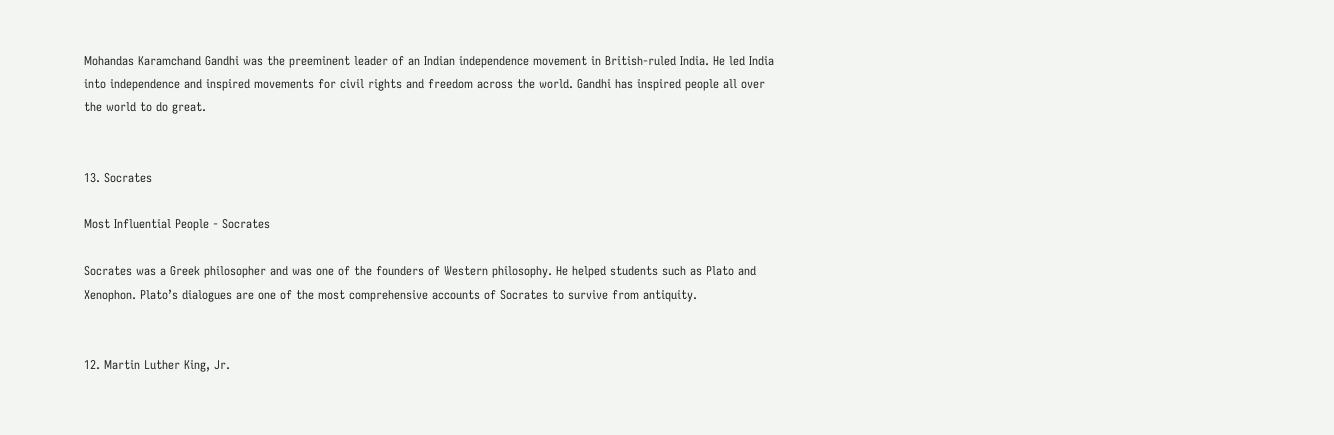Mohandas Karamchand Gandhi was the preeminent leader of an Indian independence movement in British-ruled India. He led India into independence and inspired movements for civil rights and freedom across the world. Gandhi has inspired people all over the world to do great.


13. Socrates

Most Influential People - Socrates

Socrates was a Greek philosopher and was one of the founders of Western philosophy. He helped students such as Plato and Xenophon. Plato’s dialogues are one of the most comprehensive accounts of Socrates to survive from antiquity.


12. Martin Luther King, Jr.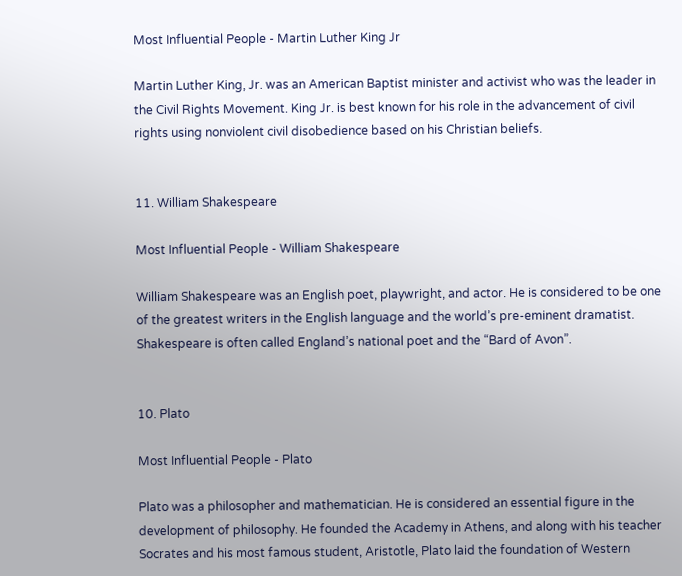Most Influential People - Martin Luther King Jr

Martin Luther King, Jr. was an American Baptist minister and activist who was the leader in the Civil Rights Movement. King Jr. is best known for his role in the advancement of civil rights using nonviolent civil disobedience based on his Christian beliefs.


11. William Shakespeare

Most Influential People - William Shakespeare

William Shakespeare was an English poet, playwright, and actor. He is considered to be one of the greatest writers in the English language and the world’s pre-eminent dramatist. Shakespeare is often called England’s national poet and the “Bard of Avon”.


10. Plato

Most Influential People - Plato

Plato was a philosopher and mathematician. He is considered an essential figure in the development of philosophy. He founded the Academy in Athens, and along with his teacher Socrates and his most famous student, Aristotle, Plato laid the foundation of Western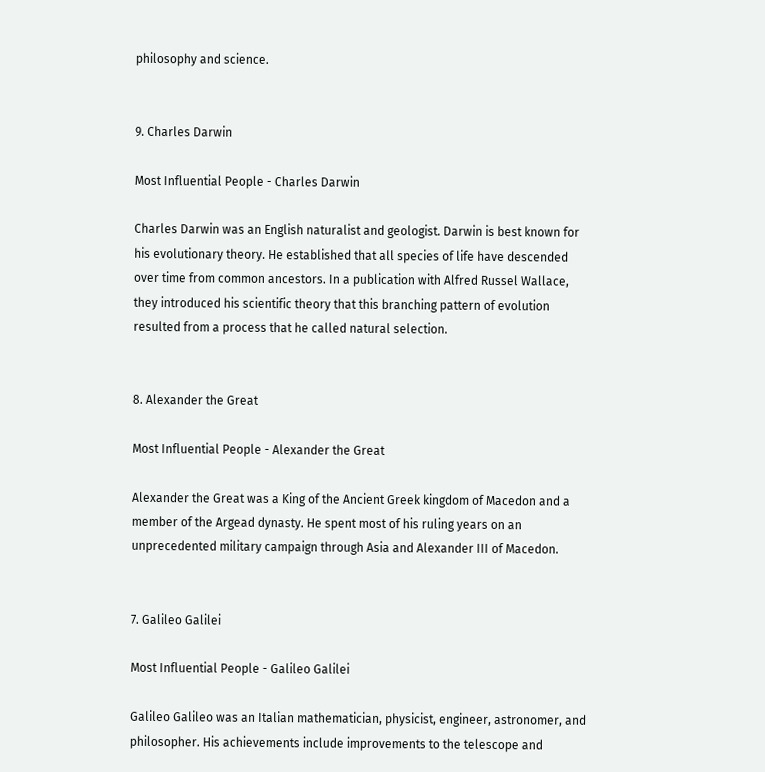philosophy and science.


9. Charles Darwin

Most Influential People - Charles Darwin

Charles Darwin was an English naturalist and geologist. Darwin is best known for his evolutionary theory. He established that all species of life have descended over time from common ancestors. In a publication with Alfred Russel Wallace, they introduced his scientific theory that this branching pattern of evolution resulted from a process that he called natural selection.


8. Alexander the Great

Most Influential People - Alexander the Great

Alexander the Great was a King of the Ancient Greek kingdom of Macedon and a member of the Argead dynasty. He spent most of his ruling years on an unprecedented military campaign through Asia and Alexander III of Macedon.


7. Galileo Galilei

Most Influential People - Galileo Galilei

Galileo Galileo was an Italian mathematician, physicist, engineer, astronomer, and philosopher. His achievements include improvements to the telescope and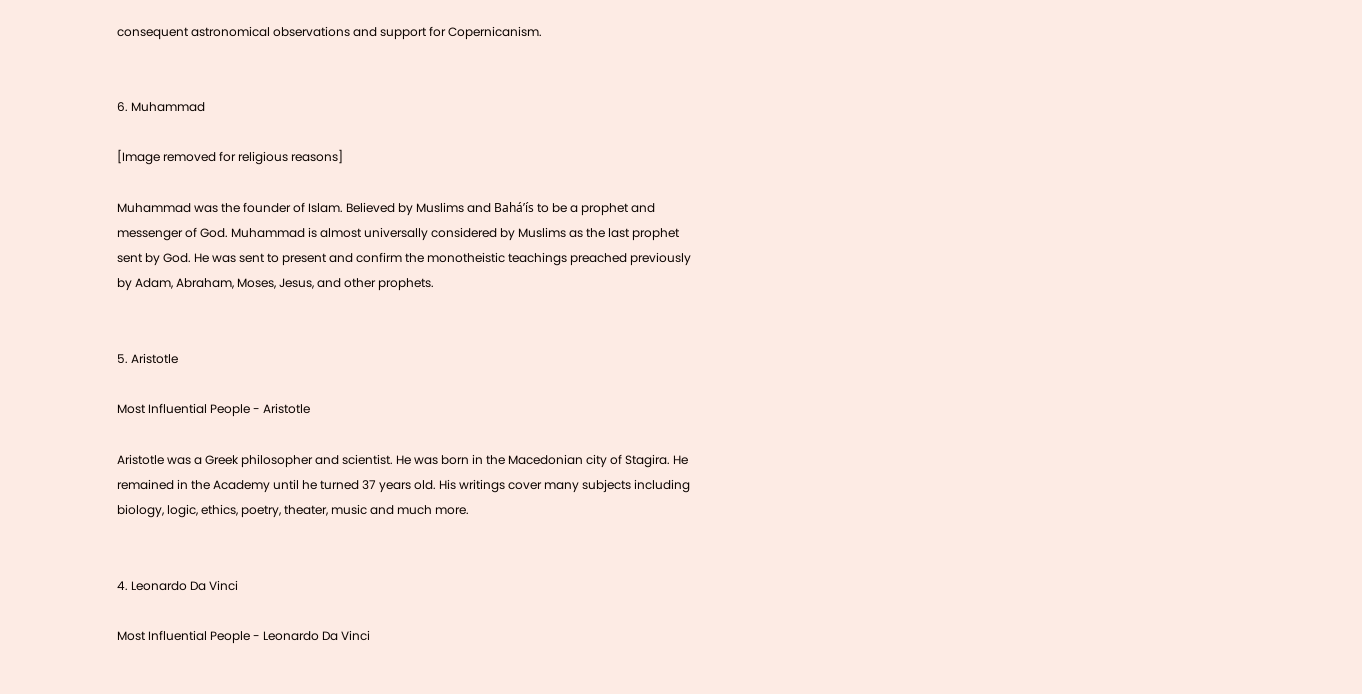consequent astronomical observations and support for Copernicanism.


6. Muhammad

[Image removed for religious reasons]

Muhammad was the founder of Islam. Believed by Muslims and Bahá’ís to be a prophet and messenger of God. Muhammad is almost universally considered by Muslims as the last prophet sent by God. He was sent to present and confirm the monotheistic teachings preached previously by Adam, Abraham, Moses, Jesus, and other prophets.


5. Aristotle

Most Influential People - Aristotle

Aristotle was a Greek philosopher and scientist. He was born in the Macedonian city of Stagira. He remained in the Academy until he turned 37 years old. His writings cover many subjects including biology, logic, ethics, poetry, theater, music and much more.


4. Leonardo Da Vinci

Most Influential People - Leonardo Da Vinci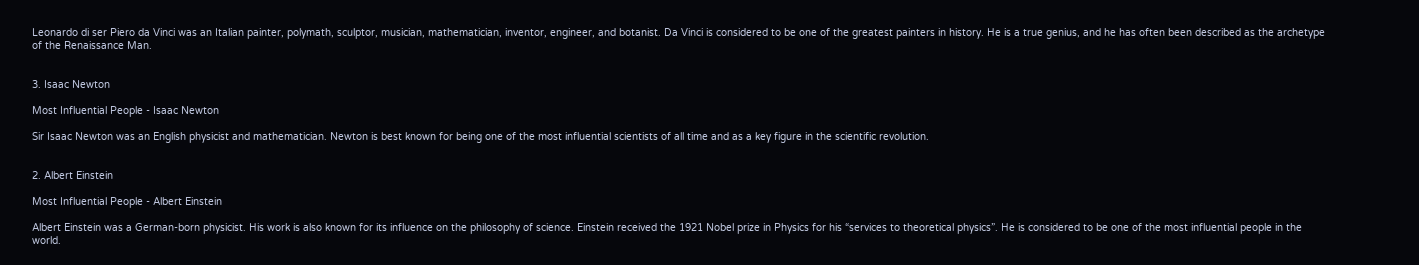Leonardo di ser Piero da Vinci was an Italian painter, polymath, sculptor, musician, mathematician, inventor, engineer, and botanist. Da Vinci is considered to be one of the greatest painters in history. He is a true genius, and he has often been described as the archetype of the Renaissance Man.


3. Isaac Newton

Most Influential People - Isaac Newton

Sir Isaac Newton was an English physicist and mathematician. Newton is best known for being one of the most influential scientists of all time and as a key figure in the scientific revolution.


2. Albert Einstein

Most Influential People - Albert Einstein

Albert Einstein was a German-born physicist. His work is also known for its influence on the philosophy of science. Einstein received the 1921 Nobel prize in Physics for his “services to theoretical physics”. He is considered to be one of the most influential people in the world.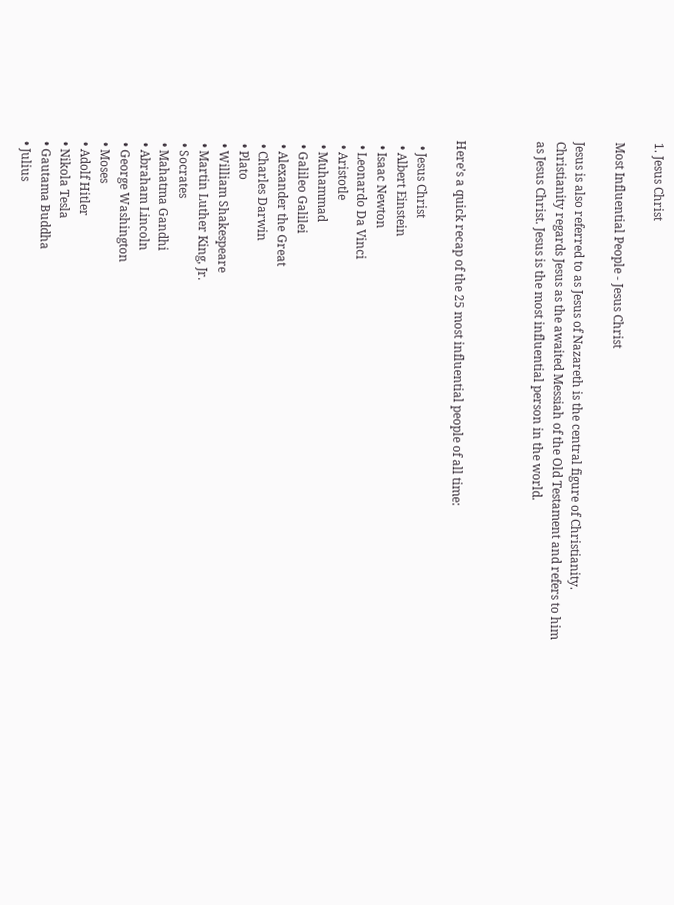1. Jesus Christ

Most Influential People - Jesus Christ

Jesus is also referred to as Jesus of Nazareth is the central figure of Christianity. Christianity regards Jesus as the awaited Messiah of the Old Testament and refers to him as Jesus Christ. Jesus is the most influential person in the world.



Here’s a quick recap of the 25 most influential people of all time:

  • Jesus Christ
  • Albert Einstein
  • Isaac Newton
  • Leonardo Da Vinci
  • Aristotle
  • Muhammad
  • Galileo Galilei
  • Alexander the Great
  • Charles Darwin
  • Plato
  • William Shakespeare
  • Martin Luther King, Jr.
  • Socrates
  • Mahatma Gandhi
  • Abraham Lincoln
  • George Washington
  • Moses
  • Adolf Hitler
  • Nikola Tesla
  • Gautama Buddha
  • Julius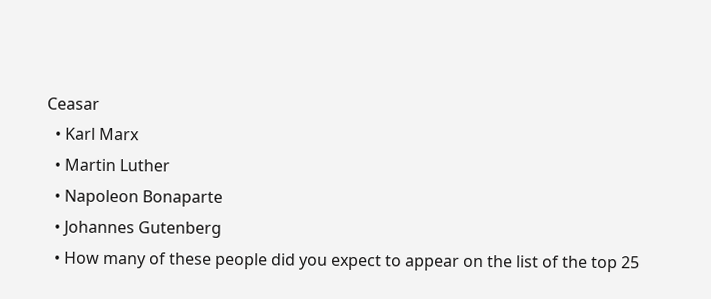Ceasar
  • Karl Marx
  • Martin Luther
  • Napoleon Bonaparte
  • Johannes Gutenberg
  • How many of these people did you expect to appear on the list of the top 25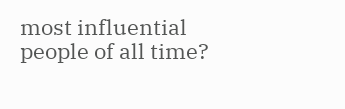most influential people of all time?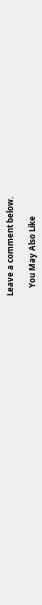Leave a comment below.

    You May Also Like